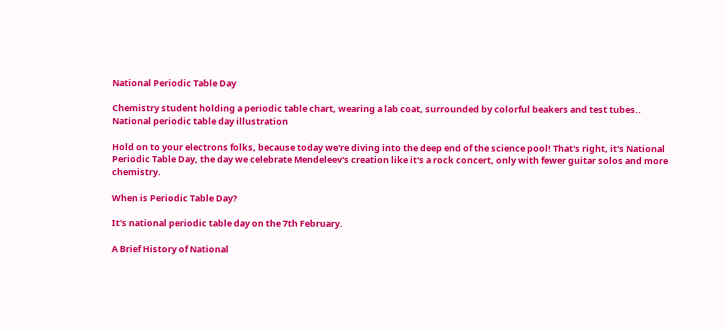National Periodic Table Day

Chemistry student holding a periodic table chart, wearing a lab coat, surrounded by colorful beakers and test tubes..
National periodic table day illustration

Hold on to your electrons folks, because today we're diving into the deep end of the science pool! That's right, it's National Periodic Table Day, the day we celebrate Mendeleev's creation like it's a rock concert, only with fewer guitar solos and more chemistry.

When is Periodic Table Day?

It's national periodic table day on the 7th February.

A Brief History of National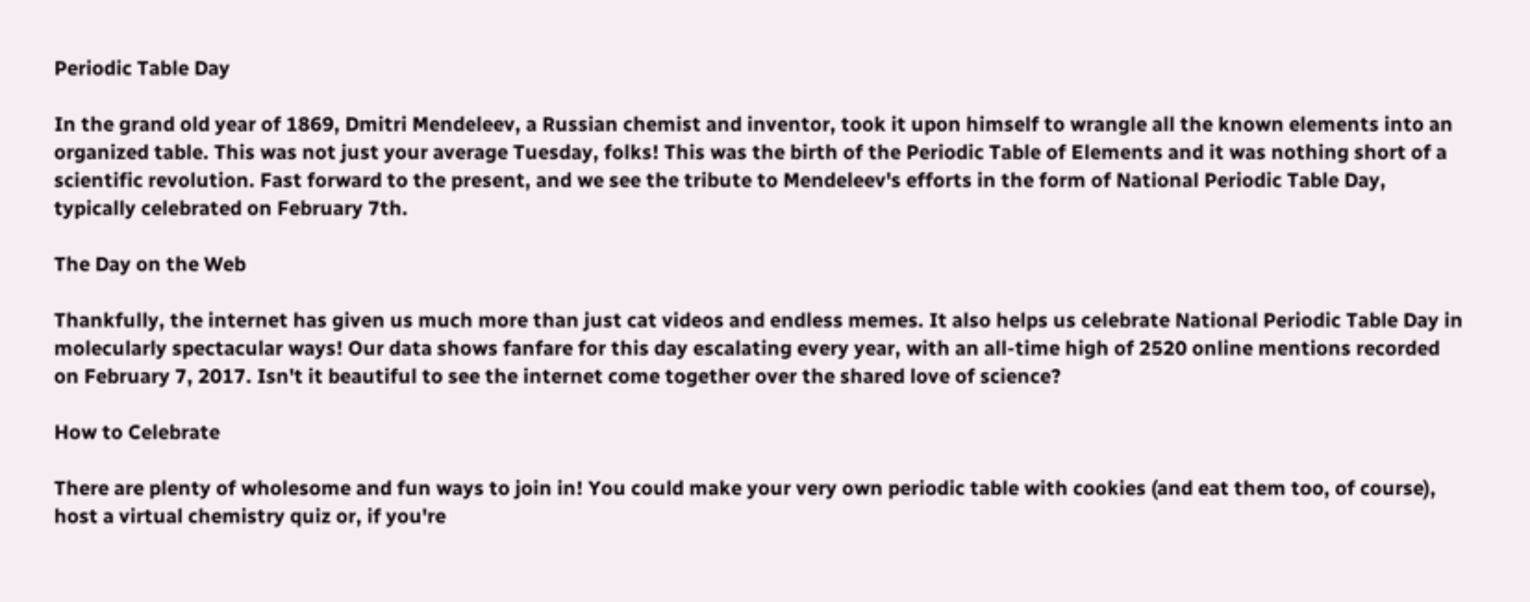Periodic Table Day

In the grand old year of 1869, Dmitri Mendeleev, a Russian chemist and inventor, took it upon himself to wrangle all the known elements into an organized table. This was not just your average Tuesday, folks! This was the birth of the Periodic Table of Elements and it was nothing short of a scientific revolution. Fast forward to the present, and we see the tribute to Mendeleev's efforts in the form of National Periodic Table Day, typically celebrated on February 7th.

The Day on the Web

Thankfully, the internet has given us much more than just cat videos and endless memes. It also helps us celebrate National Periodic Table Day in molecularly spectacular ways! Our data shows fanfare for this day escalating every year, with an all-time high of 2520 online mentions recorded on February 7, 2017. Isn't it beautiful to see the internet come together over the shared love of science?

How to Celebrate

There are plenty of wholesome and fun ways to join in! You could make your very own periodic table with cookies (and eat them too, of course), host a virtual chemistry quiz or, if you're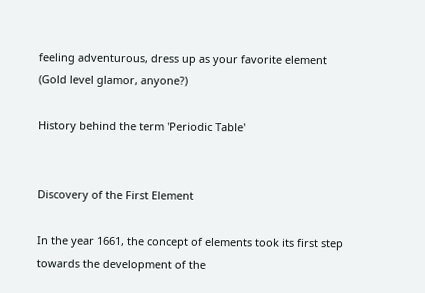feeling adventurous, dress up as your favorite element (Gold level glamor, anyone?)

History behind the term 'Periodic Table'


Discovery of the First Element

In the year 1661, the concept of elements took its first step towards the development of the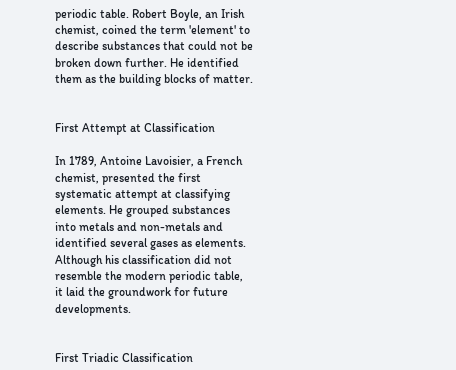periodic table. Robert Boyle, an Irish chemist, coined the term 'element' to describe substances that could not be broken down further. He identified them as the building blocks of matter.


First Attempt at Classification

In 1789, Antoine Lavoisier, a French chemist, presented the first systematic attempt at classifying elements. He grouped substances into metals and non-metals and identified several gases as elements. Although his classification did not resemble the modern periodic table, it laid the groundwork for future developments.


First Triadic Classification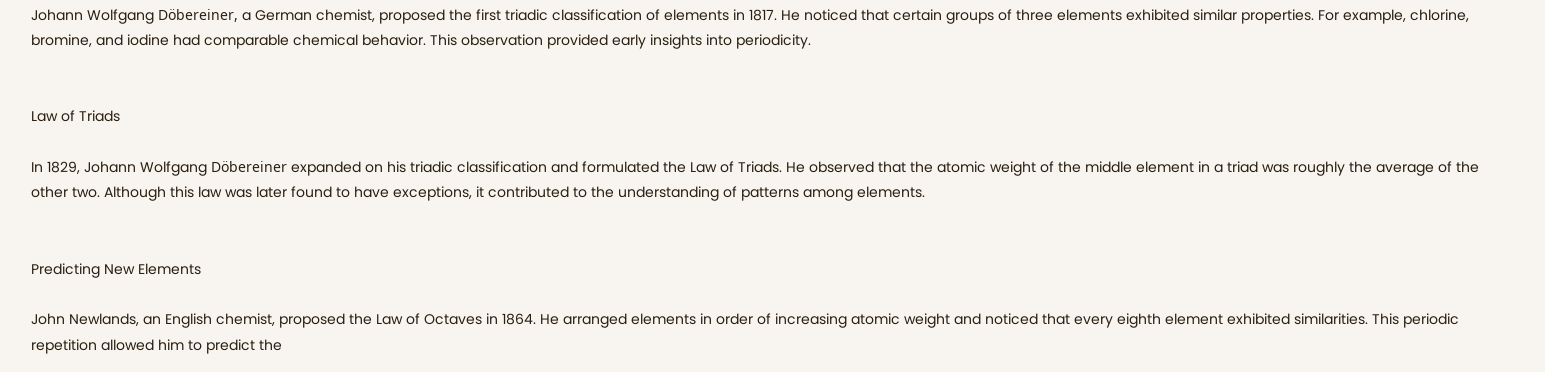Johann Wolfgang Döbereiner, a German chemist, proposed the first triadic classification of elements in 1817. He noticed that certain groups of three elements exhibited similar properties. For example, chlorine, bromine, and iodine had comparable chemical behavior. This observation provided early insights into periodicity.


Law of Triads

In 1829, Johann Wolfgang Döbereiner expanded on his triadic classification and formulated the Law of Triads. He observed that the atomic weight of the middle element in a triad was roughly the average of the other two. Although this law was later found to have exceptions, it contributed to the understanding of patterns among elements.


Predicting New Elements

John Newlands, an English chemist, proposed the Law of Octaves in 1864. He arranged elements in order of increasing atomic weight and noticed that every eighth element exhibited similarities. This periodic repetition allowed him to predict the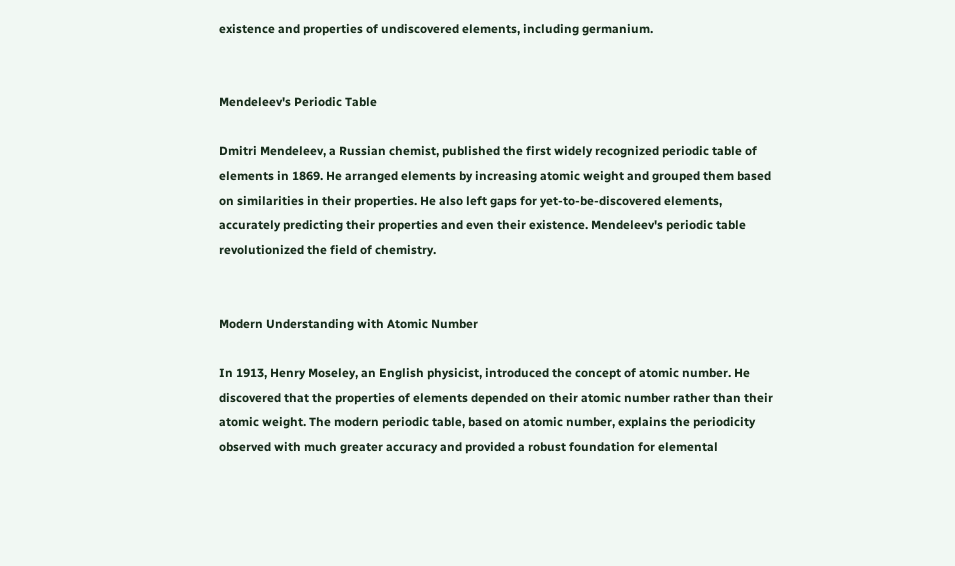existence and properties of undiscovered elements, including germanium.


Mendeleev's Periodic Table

Dmitri Mendeleev, a Russian chemist, published the first widely recognized periodic table of elements in 1869. He arranged elements by increasing atomic weight and grouped them based on similarities in their properties. He also left gaps for yet-to-be-discovered elements, accurately predicting their properties and even their existence. Mendeleev's periodic table revolutionized the field of chemistry.


Modern Understanding with Atomic Number

In 1913, Henry Moseley, an English physicist, introduced the concept of atomic number. He discovered that the properties of elements depended on their atomic number rather than their atomic weight. The modern periodic table, based on atomic number, explains the periodicity observed with much greater accuracy and provided a robust foundation for elemental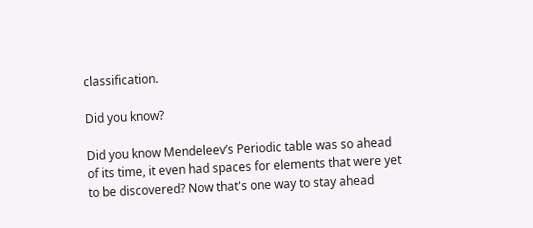classification.

Did you know?

Did you know Mendeleev’s Periodic table was so ahead of its time, it even had spaces for elements that were yet to be discovered? Now that's one way to stay ahead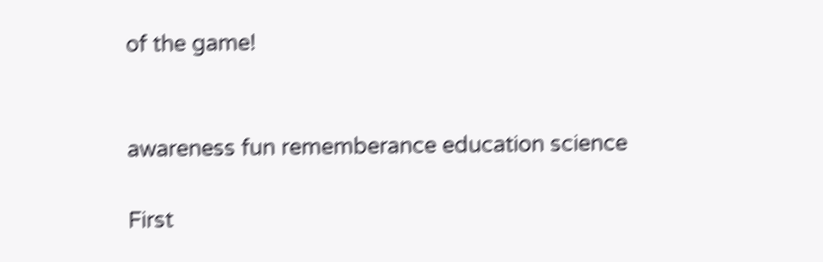of the game!


awareness fun rememberance education science

First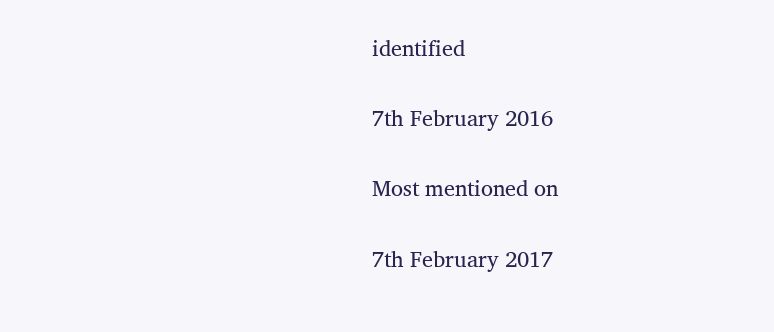identified

7th February 2016

Most mentioned on

7th February 2017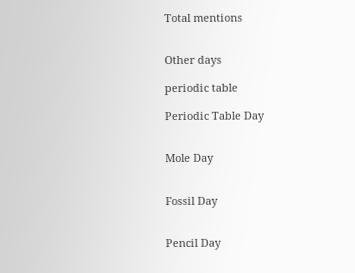Total mentions


Other days

periodic table

Periodic Table Day


Mole Day


Fossil Day


Pencil Day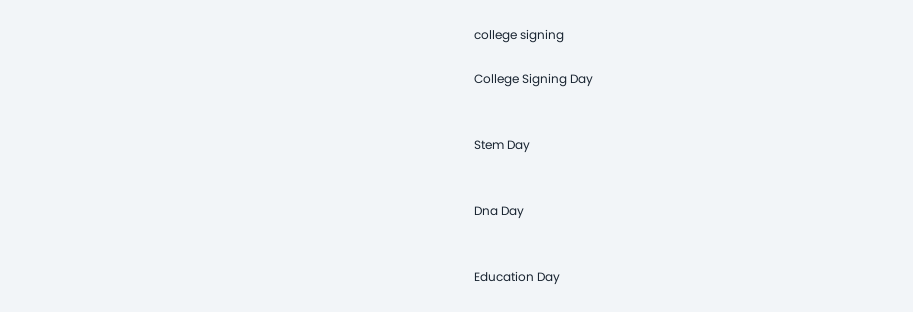college signing

College Signing Day


Stem Day


Dna Day


Education Day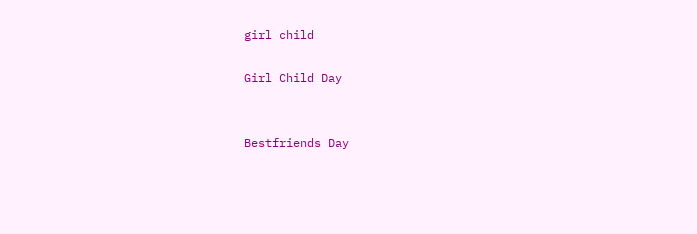girl child

Girl Child Day


Bestfriends Day